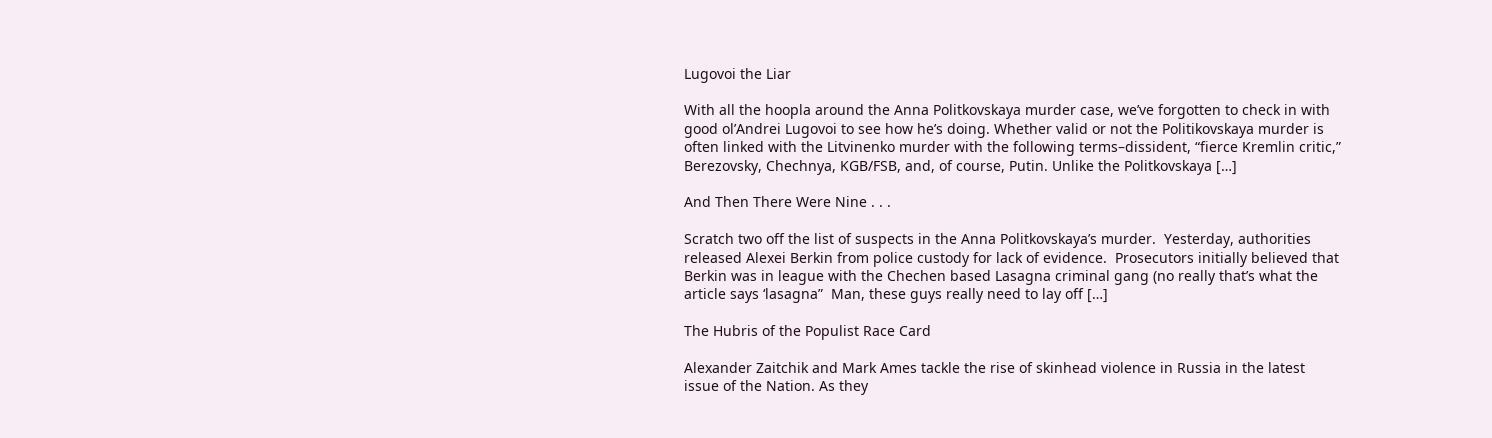Lugovoi the Liar

With all the hoopla around the Anna Politkovskaya murder case, we’ve forgotten to check in with good ol’Andrei Lugovoi to see how he’s doing. Whether valid or not the Politikovskaya murder is often linked with the Litvinenko murder with the following terms–dissident, “fierce Kremlin critic,” Berezovsky, Chechnya, KGB/FSB, and, of course, Putin. Unlike the Politkovskaya […]

And Then There Were Nine . . .

Scratch two off the list of suspects in the Anna Politkovskaya’s murder.  Yesterday, authorities released Alexei Berkin from police custody for lack of evidence.  Prosecutors initially believed that Berkin was in league with the Chechen based Lasagna criminal gang (no really that’s what the article says ‘lasagna”  Man, these guys really need to lay off […]

The Hubris of the Populist Race Card

Alexander Zaitchik and Mark Ames tackle the rise of skinhead violence in Russia in the latest issue of the Nation. As they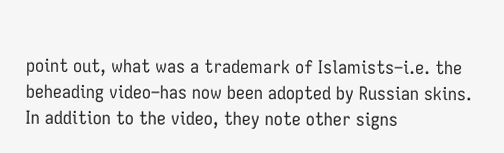point out, what was a trademark of Islamists–i.e. the beheading video–has now been adopted by Russian skins. In addition to the video, they note other signs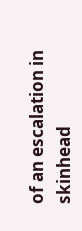of an escalation in skinhead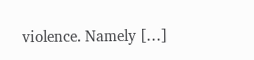violence. Namely […]